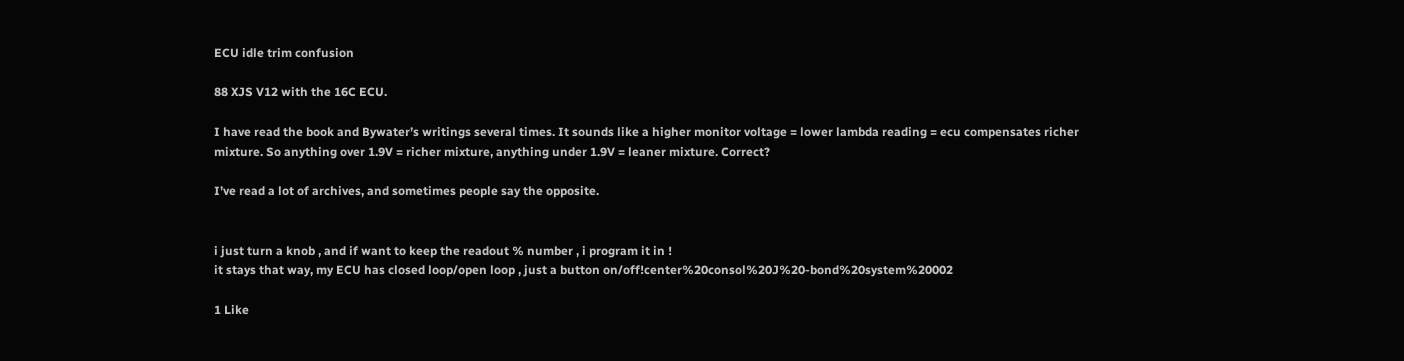ECU idle trim confusion

88 XJS V12 with the 16C ECU.

I have read the book and Bywater’s writings several times. It sounds like a higher monitor voltage = lower lambda reading = ecu compensates richer mixture. So anything over 1.9V = richer mixture, anything under 1.9V = leaner mixture. Correct?

I’ve read a lot of archives, and sometimes people say the opposite.


i just turn a knob , and if want to keep the readout % number , i program it in !
it stays that way, my ECU has closed loop/open loop , just a button on/off!center%20consol%20J%20-bond%20system%20002

1 Like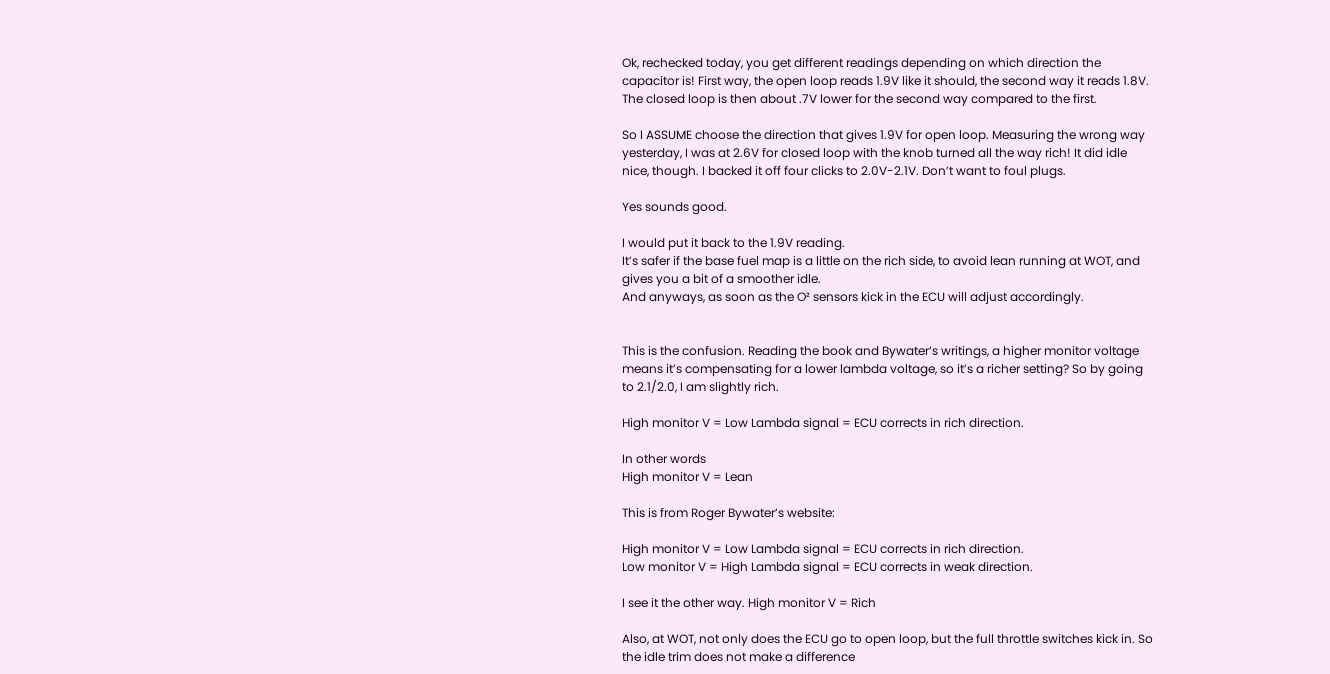Ok, rechecked today, you get different readings depending on which direction the capacitor is! First way, the open loop reads 1.9V like it should, the second way it reads 1.8V. The closed loop is then about .7V lower for the second way compared to the first.

So I ASSUME choose the direction that gives 1.9V for open loop. Measuring the wrong way yesterday, I was at 2.6V for closed loop with the knob turned all the way rich! It did idle nice, though. I backed it off four clicks to 2.0V-2.1V. Don’t want to foul plugs.

Yes sounds good.

I would put it back to the 1.9V reading.
It’s safer if the base fuel map is a little on the rich side, to avoid lean running at WOT, and gives you a bit of a smoother idle.
And anyways, as soon as the O² sensors kick in the ECU will adjust accordingly.


This is the confusion. Reading the book and Bywater’s writings, a higher monitor voltage means it’s compensating for a lower lambda voltage, so it’s a richer setting? So by going to 2.1/2.0, I am slightly rich.

High monitor V = Low Lambda signal = ECU corrects in rich direction.

In other words
High monitor V = Lean

This is from Roger Bywater’s website:

High monitor V = Low Lambda signal = ECU corrects in rich direction.
Low monitor V = High Lambda signal = ECU corrects in weak direction.

I see it the other way. High monitor V = Rich

Also, at WOT, not only does the ECU go to open loop, but the full throttle switches kick in. So the idle trim does not make a difference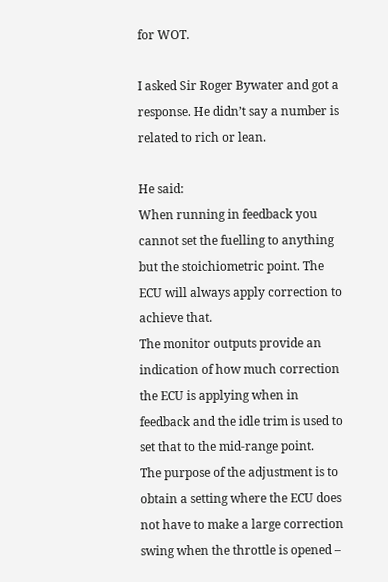for WOT.

I asked Sir Roger Bywater and got a response. He didn’t say a number is related to rich or lean.

He said:
When running in feedback you cannot set the fuelling to anything but the stoichiometric point. The ECU will always apply correction to achieve that.
The monitor outputs provide an indication of how much correction the ECU is applying when in feedback and the idle trim is used to set that to the mid-range point.
The purpose of the adjustment is to obtain a setting where the ECU does not have to make a large correction swing when the throttle is opened –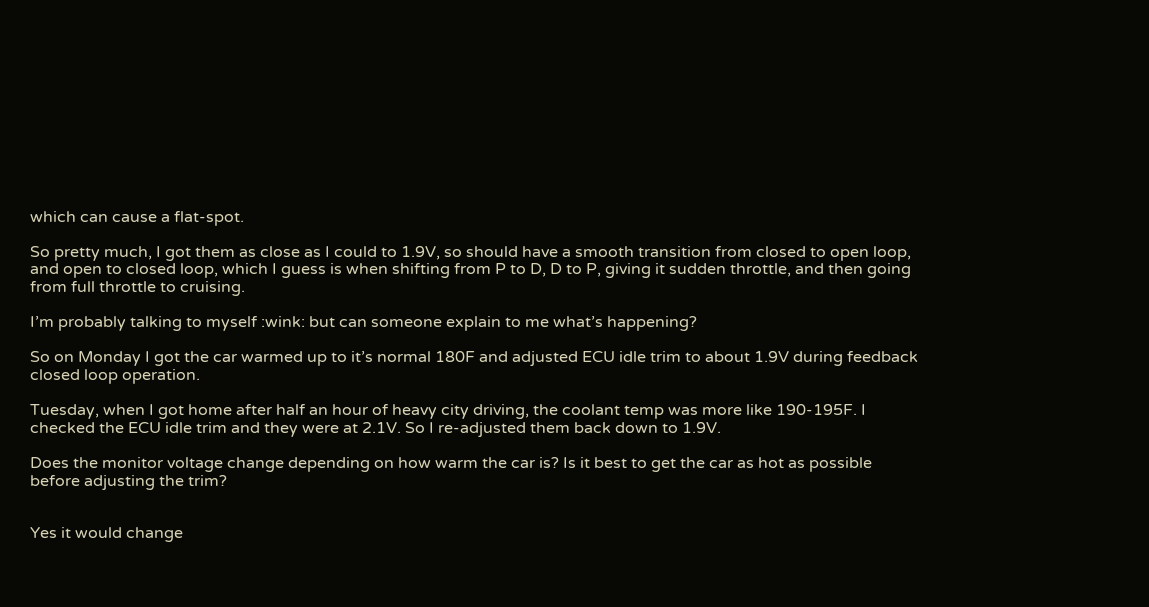which can cause a flat-spot.

So pretty much, I got them as close as I could to 1.9V, so should have a smooth transition from closed to open loop, and open to closed loop, which I guess is when shifting from P to D, D to P, giving it sudden throttle, and then going from full throttle to cruising.

I’m probably talking to myself :wink: but can someone explain to me what’s happening?

So on Monday I got the car warmed up to it’s normal 180F and adjusted ECU idle trim to about 1.9V during feedback closed loop operation.

Tuesday, when I got home after half an hour of heavy city driving, the coolant temp was more like 190-195F. I checked the ECU idle trim and they were at 2.1V. So I re-adjusted them back down to 1.9V.

Does the monitor voltage change depending on how warm the car is? Is it best to get the car as hot as possible before adjusting the trim?


Yes it would change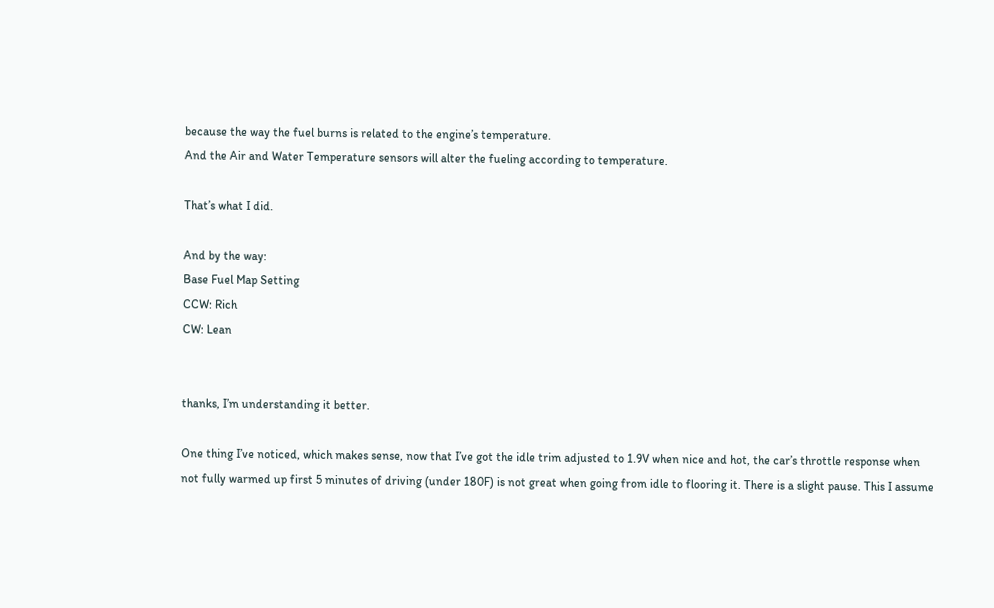because the way the fuel burns is related to the engine’s temperature.
And the Air and Water Temperature sensors will alter the fueling according to temperature.

That’s what I did.

And by the way:
Base Fuel Map Setting
CCW: Rich
CW: Lean


thanks, I’m understanding it better.

One thing I’ve noticed, which makes sense, now that I’ve got the idle trim adjusted to 1.9V when nice and hot, the car’s throttle response when not fully warmed up first 5 minutes of driving (under 180F) is not great when going from idle to flooring it. There is a slight pause. This I assume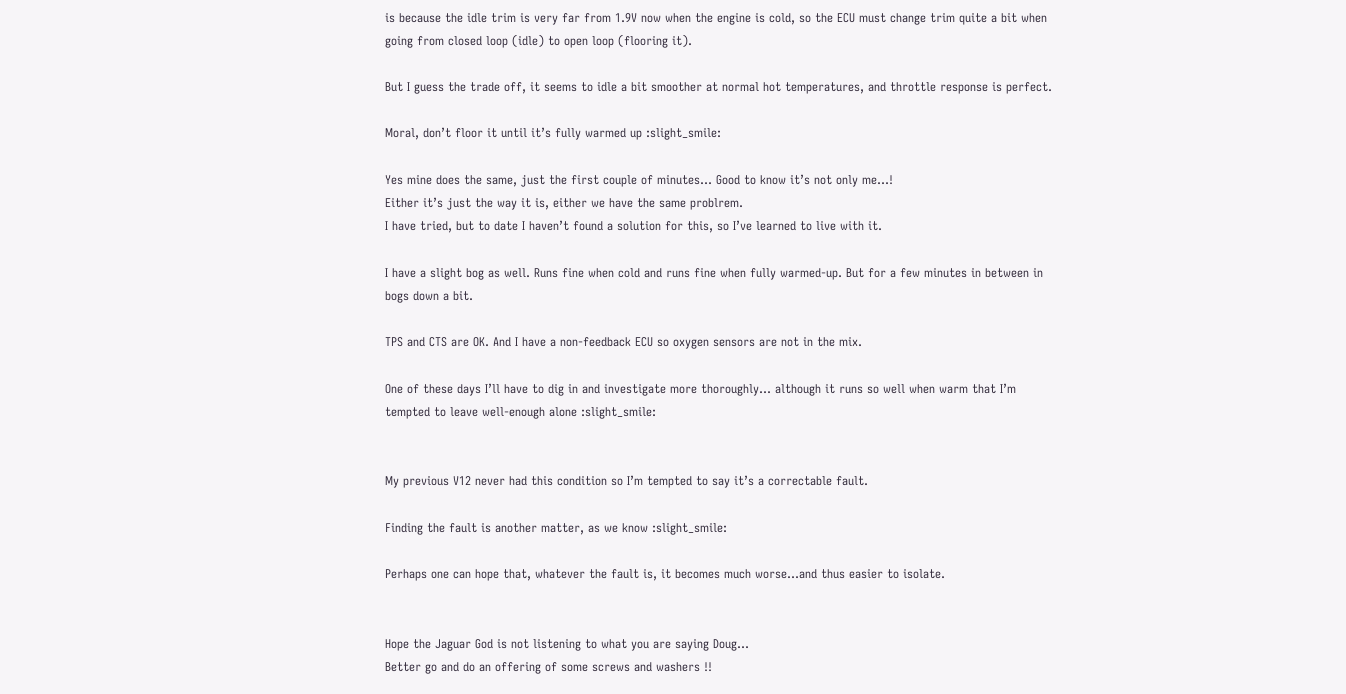is because the idle trim is very far from 1.9V now when the engine is cold, so the ECU must change trim quite a bit when going from closed loop (idle) to open loop (flooring it).

But I guess the trade off, it seems to idle a bit smoother at normal hot temperatures, and throttle response is perfect.

Moral, don’t floor it until it’s fully warmed up :slight_smile:

Yes mine does the same, just the first couple of minutes… Good to know it’s not only me…!
Either it’s just the way it is, either we have the same problrem.
I have tried, but to date I haven’t found a solution for this, so I’ve learned to live with it.

I have a slight bog as well. Runs fine when cold and runs fine when fully warmed-up. But for a few minutes in between in bogs down a bit.

TPS and CTS are OK. And I have a non-feedback ECU so oxygen sensors are not in the mix.

One of these days I’ll have to dig in and investigate more thoroughly… although it runs so well when warm that I’m tempted to leave well-enough alone :slight_smile:


My previous V12 never had this condition so I’m tempted to say it’s a correctable fault.

Finding the fault is another matter, as we know :slight_smile:

Perhaps one can hope that, whatever the fault is, it becomes much worse…and thus easier to isolate.


Hope the Jaguar God is not listening to what you are saying Doug…
Better go and do an offering of some screws and washers !!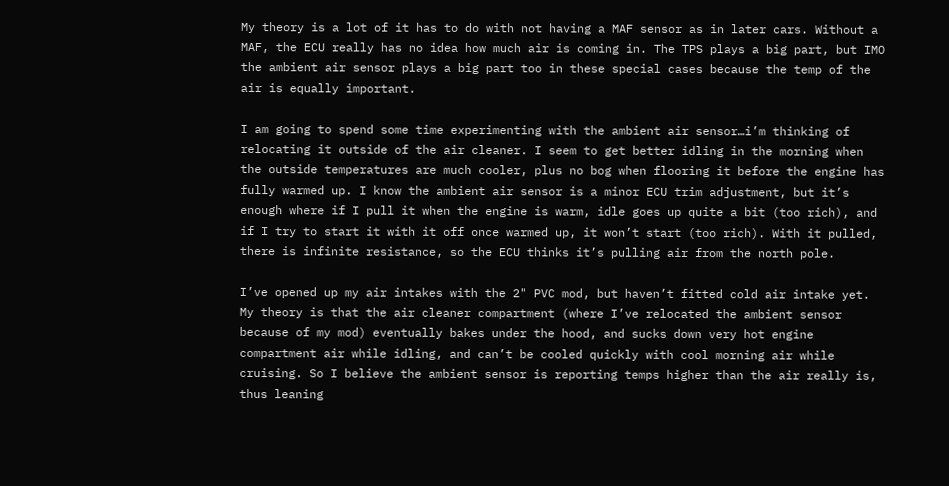My theory is a lot of it has to do with not having a MAF sensor as in later cars. Without a MAF, the ECU really has no idea how much air is coming in. The TPS plays a big part, but IMO the ambient air sensor plays a big part too in these special cases because the temp of the air is equally important.

I am going to spend some time experimenting with the ambient air sensor…i’m thinking of relocating it outside of the air cleaner. I seem to get better idling in the morning when the outside temperatures are much cooler, plus no bog when flooring it before the engine has fully warmed up. I know the ambient air sensor is a minor ECU trim adjustment, but it’s enough where if I pull it when the engine is warm, idle goes up quite a bit (too rich), and if I try to start it with it off once warmed up, it won’t start (too rich). With it pulled, there is infinite resistance, so the ECU thinks it’s pulling air from the north pole.

I’ve opened up my air intakes with the 2" PVC mod, but haven’t fitted cold air intake yet. My theory is that the air cleaner compartment (where I’ve relocated the ambient sensor because of my mod) eventually bakes under the hood, and sucks down very hot engine compartment air while idling, and can’t be cooled quickly with cool morning air while cruising. So I believe the ambient sensor is reporting temps higher than the air really is, thus leaning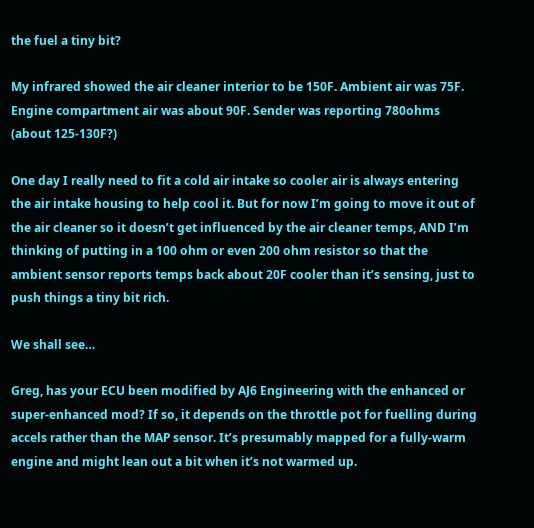the fuel a tiny bit?

My infrared showed the air cleaner interior to be 150F. Ambient air was 75F. Engine compartment air was about 90F. Sender was reporting 780ohms (about 125-130F?)

One day I really need to fit a cold air intake so cooler air is always entering the air intake housing to help cool it. But for now I’m going to move it out of the air cleaner so it doesn’t get influenced by the air cleaner temps, AND I’m thinking of putting in a 100 ohm or even 200 ohm resistor so that the ambient sensor reports temps back about 20F cooler than it’s sensing, just to push things a tiny bit rich.

We shall see…

Greg, has your ECU been modified by AJ6 Engineering with the enhanced or super-enhanced mod? If so, it depends on the throttle pot for fuelling during accels rather than the MAP sensor. It’s presumably mapped for a fully-warm engine and might lean out a bit when it’s not warmed up.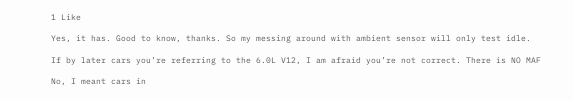1 Like

Yes, it has. Good to know, thanks. So my messing around with ambient sensor will only test idle.

If by later cars you’re referring to the 6.0L V12, I am afraid you’re not correct. There is NO MAF

No, I meant cars in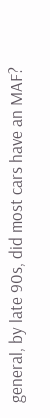general, by late 90s, did most cars have an MAF?